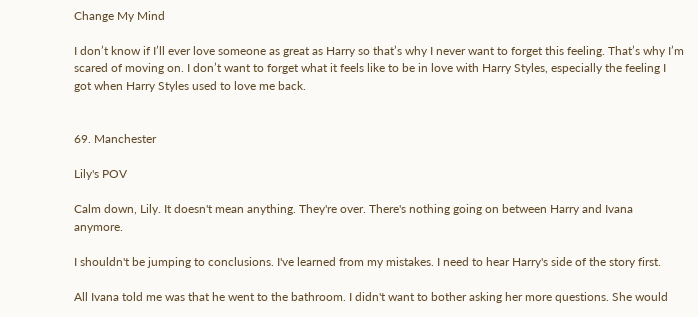Change My Mind

I don’t know if I’ll ever love someone as great as Harry so that’s why I never want to forget this feeling. That’s why I’m scared of moving on. I don’t want to forget what it feels like to be in love with Harry Styles, especially the feeling I got when Harry Styles used to love me back.


69. Manchester

Lily's POV

Calm down, Lily. It doesn't mean anything. They're over. There's nothing going on between Harry and Ivana anymore.

I shouldn't be jumping to conclusions. I've learned from my mistakes. I need to hear Harry's side of the story first.

All Ivana told me was that he went to the bathroom. I didn't want to bother asking her more questions. She would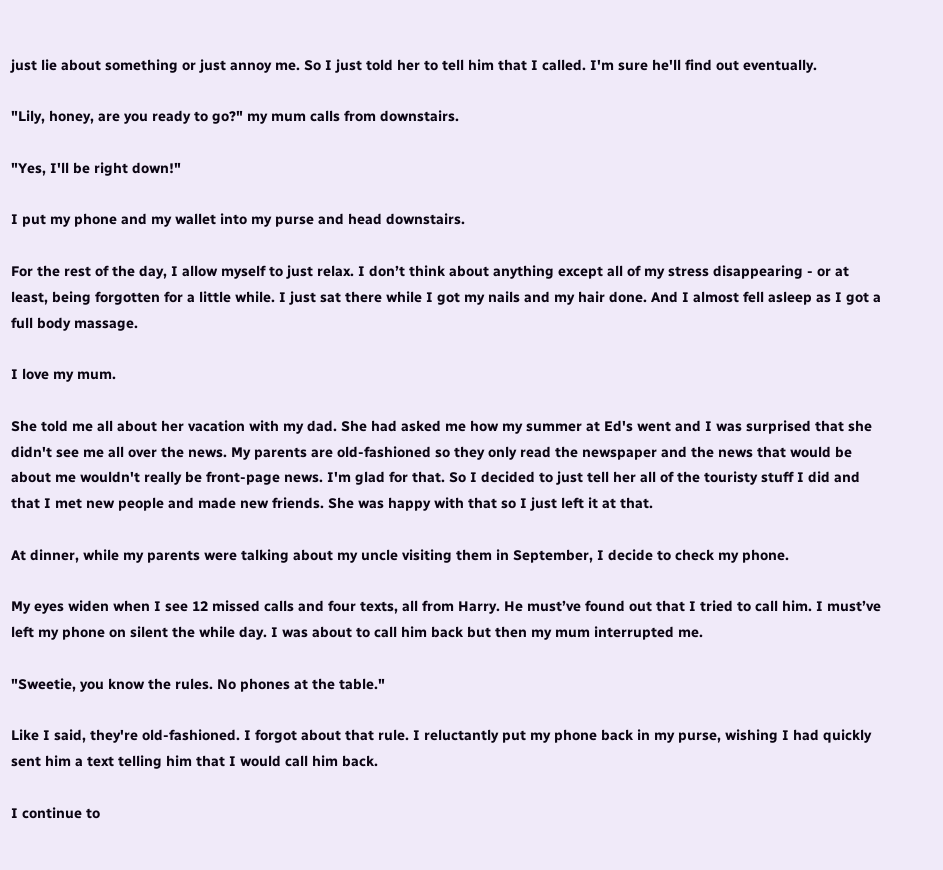just lie about something or just annoy me. So I just told her to tell him that I called. I'm sure he'll find out eventually.

"Lily, honey, are you ready to go?" my mum calls from downstairs.

"Yes, I'll be right down!"

I put my phone and my wallet into my purse and head downstairs.

For the rest of the day, I allow myself to just relax. I don’t think about anything except all of my stress disappearing - or at least, being forgotten for a little while. I just sat there while I got my nails and my hair done. And I almost fell asleep as I got a full body massage.

I love my mum.

She told me all about her vacation with my dad. She had asked me how my summer at Ed's went and I was surprised that she didn't see me all over the news. My parents are old-fashioned so they only read the newspaper and the news that would be about me wouldn't really be front-page news. I'm glad for that. So I decided to just tell her all of the touristy stuff I did and that I met new people and made new friends. She was happy with that so I just left it at that.

At dinner, while my parents were talking about my uncle visiting them in September, I decide to check my phone.

My eyes widen when I see 12 missed calls and four texts, all from Harry. He must’ve found out that I tried to call him. I must’ve left my phone on silent the while day. I was about to call him back but then my mum interrupted me.

"Sweetie, you know the rules. No phones at the table."

Like I said, they're old-fashioned. I forgot about that rule. I reluctantly put my phone back in my purse, wishing I had quickly sent him a text telling him that I would call him back.

I continue to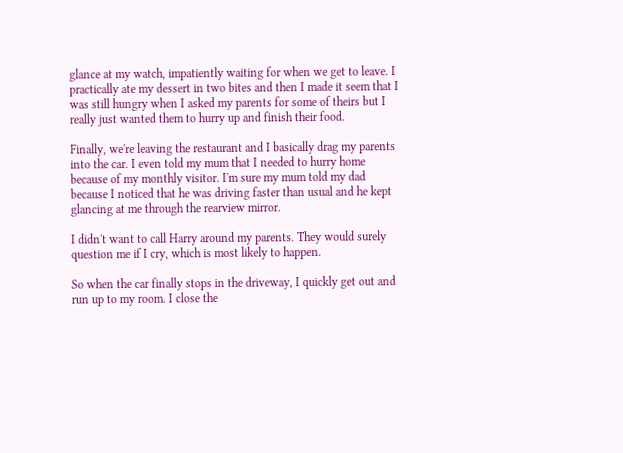glance at my watch, impatiently waiting for when we get to leave. I practically ate my dessert in two bites and then I made it seem that I was still hungry when I asked my parents for some of theirs but I really just wanted them to hurry up and finish their food.

Finally, we're leaving the restaurant and I basically drag my parents into the car. I even told my mum that I needed to hurry home because of my monthly visitor. I'm sure my mum told my dad because I noticed that he was driving faster than usual and he kept glancing at me through the rearview mirror.

I didn't want to call Harry around my parents. They would surely question me if I cry, which is most likely to happen.

So when the car finally stops in the driveway, I quickly get out and run up to my room. I close the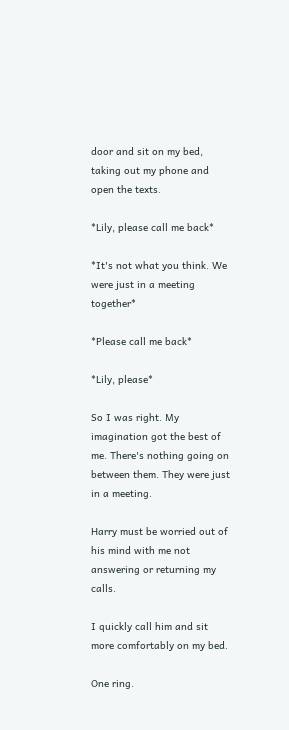door and sit on my bed, taking out my phone and open the texts.

*Lily, please call me back*

*It's not what you think. We were just in a meeting together*

*Please call me back*

*Lily, please*

So I was right. My imagination got the best of me. There's nothing going on between them. They were just in a meeting.

Harry must be worried out of his mind with me not answering or returning my calls.

I quickly call him and sit more comfortably on my bed.

One ring.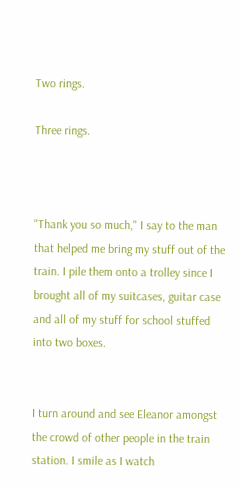Two rings.

Three rings.



"Thank you so much," I say to the man that helped me bring my stuff out of the train. I pile them onto a trolley since I brought all of my suitcases, guitar case and all of my stuff for school stuffed into two boxes.


I turn around and see Eleanor amongst the crowd of other people in the train station. I smile as I watch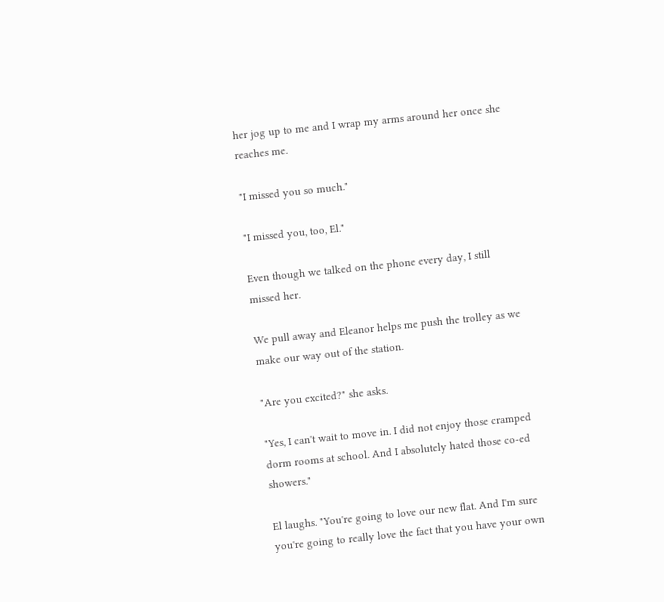her jog up to me and I wrap my arms around her once she reaches me.

"I missed you so much."

"I missed you, too, El."

Even though we talked on the phone every day, I still missed her.

We pull away and Eleanor helps me push the trolley as we make our way out of the station.

"Are you excited?" she asks.

"Yes, I can't wait to move in. I did not enjoy those cramped dorm rooms at school. And I absolutely hated those co-ed showers."

El laughs. "You're going to love our new flat. And I'm sure you're going to really love the fact that you have your own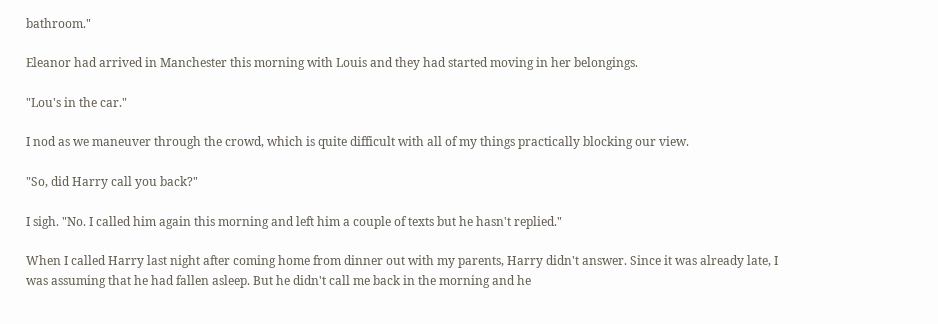bathroom."

Eleanor had arrived in Manchester this morning with Louis and they had started moving in her belongings.

"Lou's in the car."

I nod as we maneuver through the crowd, which is quite difficult with all of my things practically blocking our view.

"So, did Harry call you back?"

I sigh. "No. I called him again this morning and left him a couple of texts but he hasn't replied."

When I called Harry last night after coming home from dinner out with my parents, Harry didn't answer. Since it was already late, I was assuming that he had fallen asleep. But he didn't call me back in the morning and he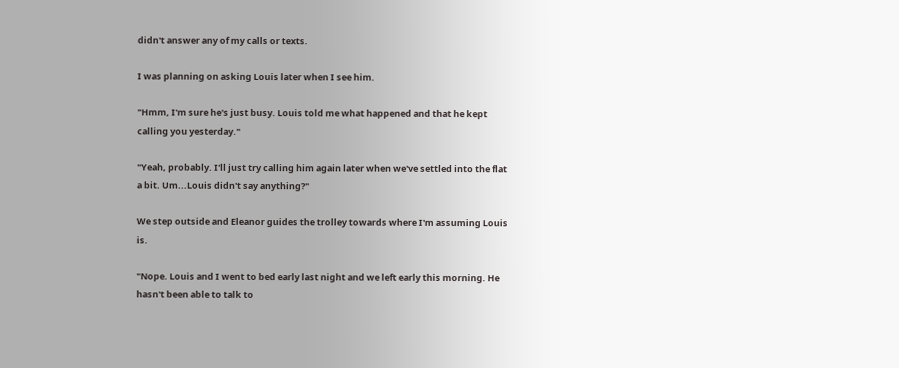didn't answer any of my calls or texts.

I was planning on asking Louis later when I see him.

"Hmm, I'm sure he's just busy. Louis told me what happened and that he kept calling you yesterday."

"Yeah, probably. I'll just try calling him again later when we've settled into the flat a bit. Um...Louis didn't say anything?"

We step outside and Eleanor guides the trolley towards where I'm assuming Louis is.

"Nope. Louis and I went to bed early last night and we left early this morning. He hasn't been able to talk to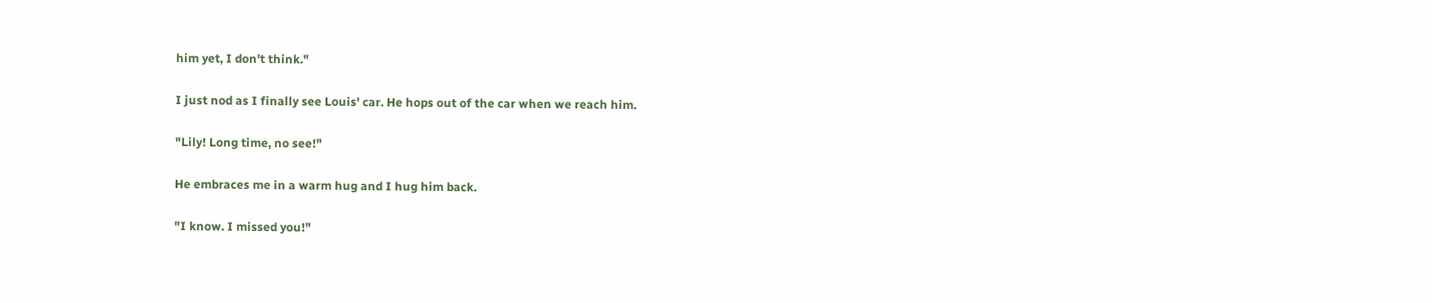him yet, I don't think."

I just nod as I finally see Louis' car. He hops out of the car when we reach him.

"Lily! Long time, no see!"

He embraces me in a warm hug and I hug him back.

"I know. I missed you!"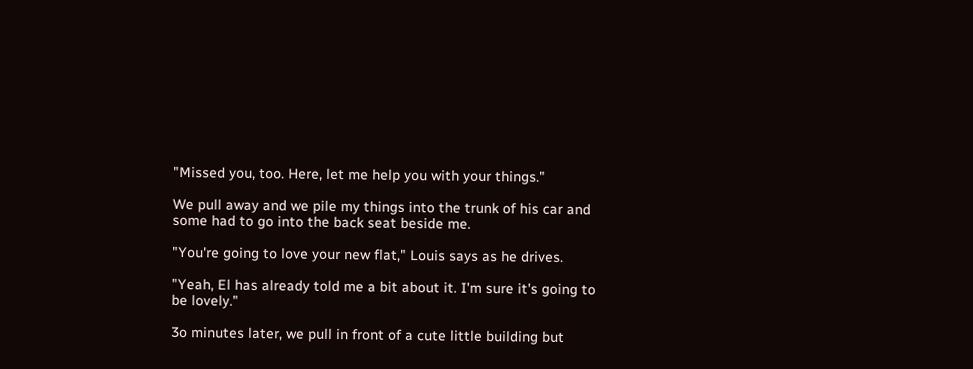"Missed you, too. Here, let me help you with your things."

We pull away and we pile my things into the trunk of his car and some had to go into the back seat beside me.

"You're going to love your new flat," Louis says as he drives.

"Yeah, El has already told me a bit about it. I'm sure it's going to be lovely."

3o minutes later, we pull in front of a cute little building but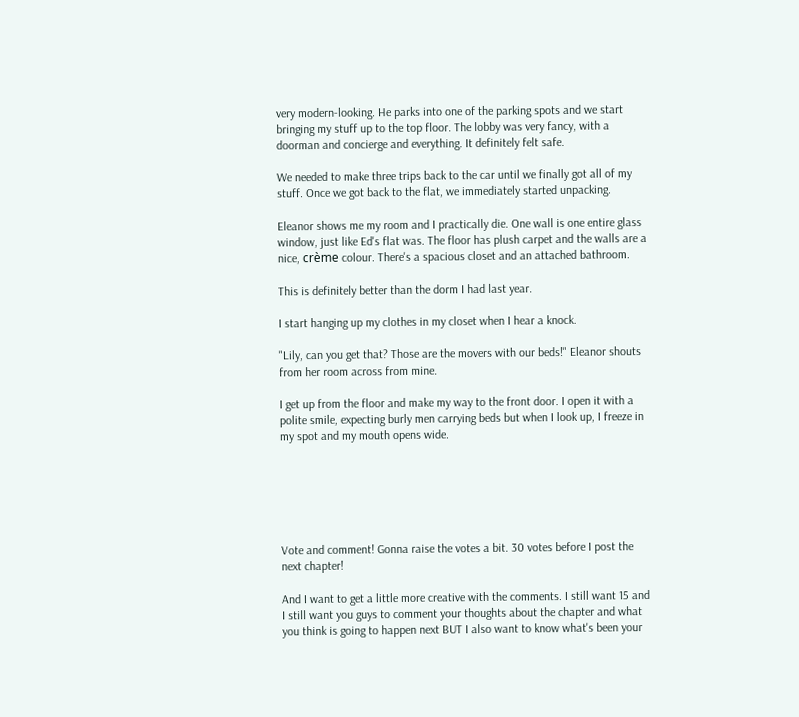very modern-looking. He parks into one of the parking spots and we start bringing my stuff up to the top floor. The lobby was very fancy, with a doorman and concierge and everything. It definitely felt safe.

We needed to make three trips back to the car until we finally got all of my stuff. Once we got back to the flat, we immediately started unpacking.

Eleanor shows me my room and I practically die. One wall is one entire glass window, just like Ed's flat was. The floor has plush carpet and the walls are a nice, crème colour. There's a spacious closet and an attached bathroom.

This is definitely better than the dorm I had last year.

I start hanging up my clothes in my closet when I hear a knock.

"Lily, can you get that? Those are the movers with our beds!" Eleanor shouts from her room across from mine.

I get up from the floor and make my way to the front door. I open it with a polite smile, expecting burly men carrying beds but when I look up, I freeze in my spot and my mouth opens wide.






Vote and comment! Gonna raise the votes a bit. 30 votes before I post the next chapter!

And I want to get a little more creative with the comments. I still want 15 and I still want you guys to comment your thoughts about the chapter and what you think is going to happen next BUT I also want to know what's been your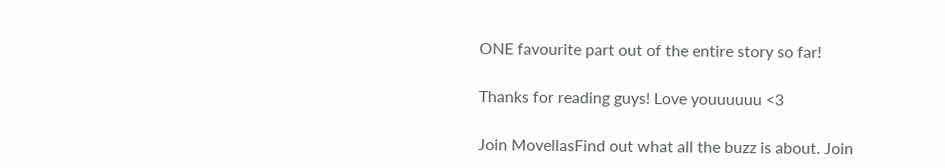ONE favourite part out of the entire story so far!

Thanks for reading guys! Love youuuuuu <3

Join MovellasFind out what all the buzz is about. Join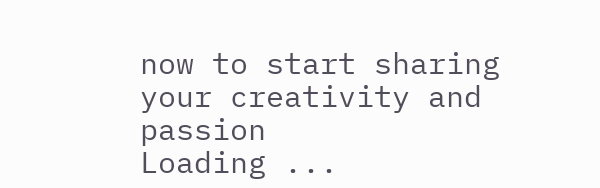now to start sharing your creativity and passion
Loading ...